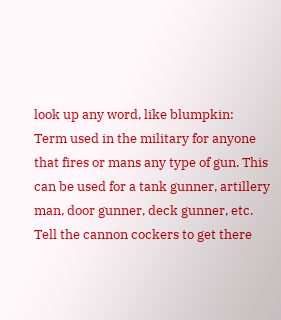look up any word, like blumpkin:
Term used in the military for anyone that fires or mans any type of gun. This can be used for a tank gunner, artillery man, door gunner, deck gunner, etc.
Tell the cannon cockers to get there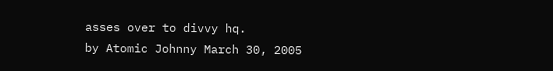asses over to divvy hq.
by Atomic Johnny March 30, 2005